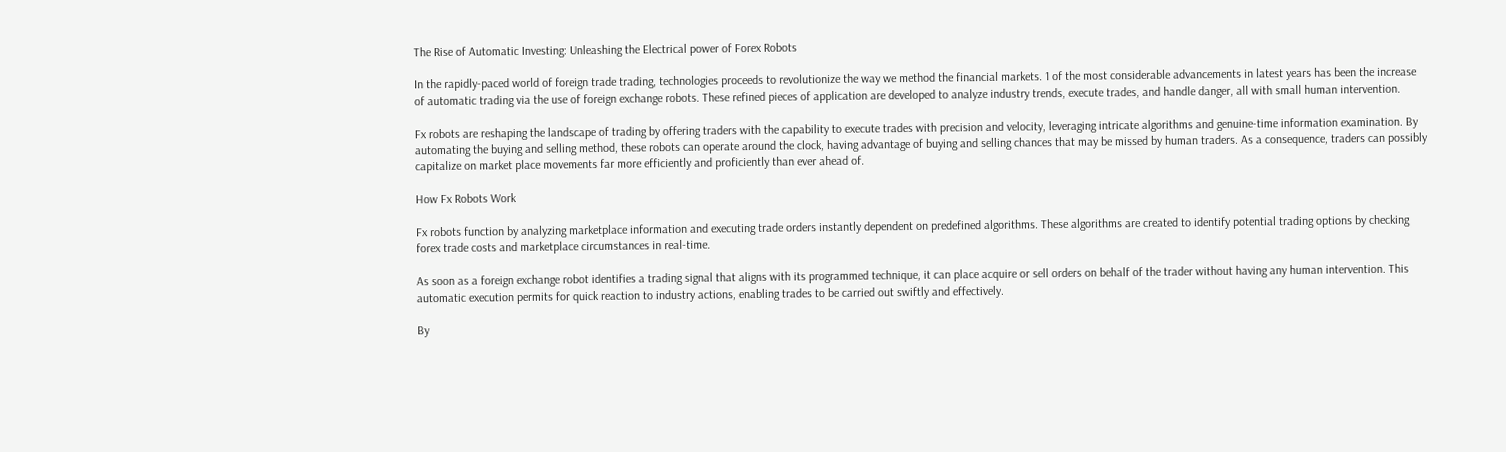The Rise of Automatic Investing: Unleashing the Electrical power of Forex Robots

In the rapidly-paced world of foreign trade trading, technologies proceeds to revolutionize the way we method the financial markets. 1 of the most considerable advancements in latest years has been the increase of automatic trading via the use of foreign exchange robots. These refined pieces of application are developed to analyze industry trends, execute trades, and handle danger, all with small human intervention.

Fx robots are reshaping the landscape of trading by offering traders with the capability to execute trades with precision and velocity, leveraging intricate algorithms and genuine-time information examination. By automating the buying and selling method, these robots can operate around the clock, having advantage of buying and selling chances that may be missed by human traders. As a consequence, traders can possibly capitalize on market place movements far more efficiently and proficiently than ever ahead of.

How Fx Robots Work

Fx robots function by analyzing marketplace information and executing trade orders instantly dependent on predefined algorithms. These algorithms are created to identify potential trading options by checking forex trade costs and marketplace circumstances in real-time.

As soon as a foreign exchange robot identifies a trading signal that aligns with its programmed technique, it can place acquire or sell orders on behalf of the trader without having any human intervention. This automatic execution permits for quick reaction to industry actions, enabling trades to be carried out swiftly and effectively.

By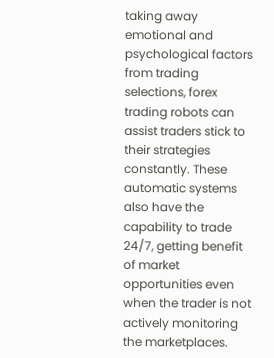taking away emotional and psychological factors from trading selections, forex trading robots can assist traders stick to their strategies constantly. These automatic systems also have the capability to trade 24/7, getting benefit of market opportunities even when the trader is not actively monitoring the marketplaces.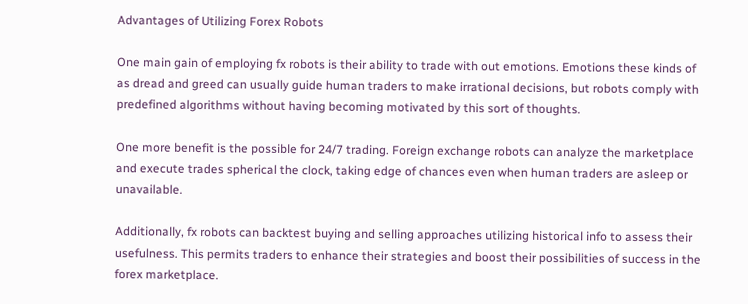Advantages of Utilizing Forex Robots

One main gain of employing fx robots is their ability to trade with out emotions. Emotions these kinds of as dread and greed can usually guide human traders to make irrational decisions, but robots comply with predefined algorithms without having becoming motivated by this sort of thoughts.

One more benefit is the possible for 24/7 trading. Foreign exchange robots can analyze the marketplace and execute trades spherical the clock, taking edge of chances even when human traders are asleep or unavailable.

Additionally, fx robots can backtest buying and selling approaches utilizing historical info to assess their usefulness. This permits traders to enhance their strategies and boost their possibilities of success in the forex marketplace.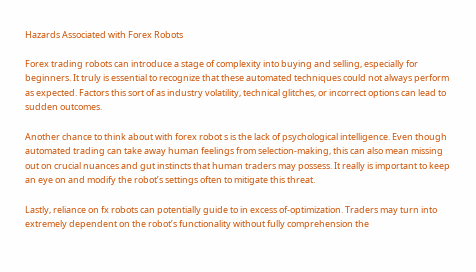Hazards Associated with Forex Robots

Forex trading robots can introduce a stage of complexity into buying and selling, especially for beginners. It truly is essential to recognize that these automated techniques could not always perform as expected. Factors this sort of as industry volatility, technical glitches, or incorrect options can lead to sudden outcomes.

Another chance to think about with forex robot s is the lack of psychological intelligence. Even though automated trading can take away human feelings from selection-making, this can also mean missing out on crucial nuances and gut instincts that human traders may possess. It really is important to keep an eye on and modify the robot’s settings often to mitigate this threat.

Lastly, reliance on fx robots can potentially guide to in excess of-optimization. Traders may turn into extremely dependent on the robot’s functionality without fully comprehension the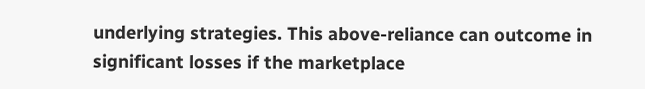underlying strategies. This above-reliance can outcome in significant losses if the marketplace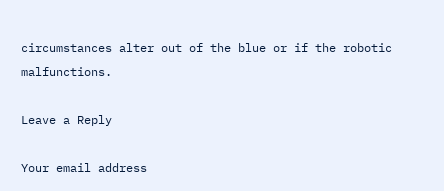circumstances alter out of the blue or if the robotic malfunctions.

Leave a Reply

Your email address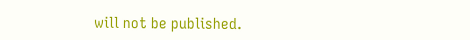will not be published.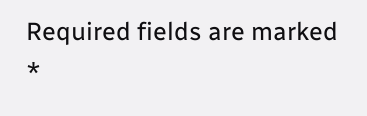Required fields are marked *